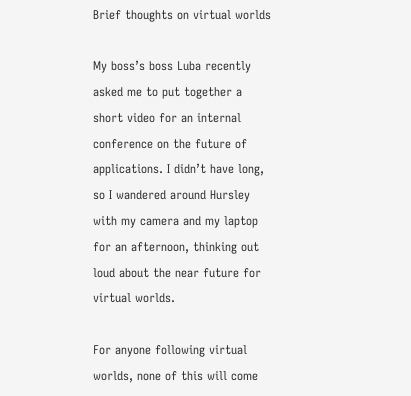Brief thoughts on virtual worlds

My boss’s boss Luba recently asked me to put together a short video for an internal conference on the future of applications. I didn’t have long, so I wandered around Hursley with my camera and my laptop for an afternoon, thinking out loud about the near future for virtual worlds.

For anyone following virtual worlds, none of this will come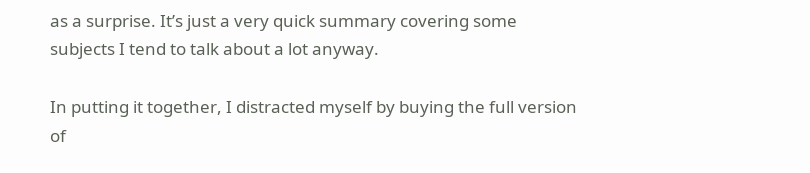as a surprise. It’s just a very quick summary covering some subjects I tend to talk about a lot anyway.

In putting it together, I distracted myself by buying the full version of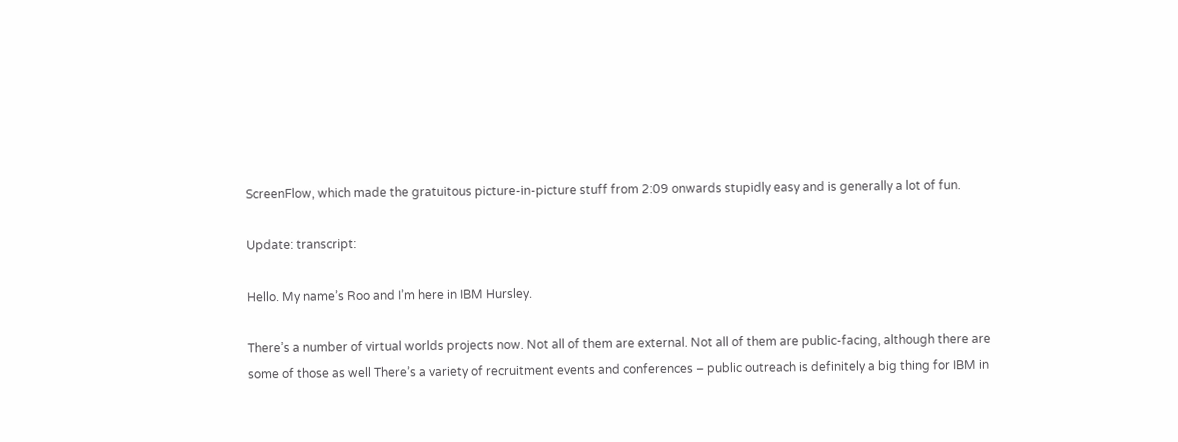ScreenFlow, which made the gratuitous picture-in-picture stuff from 2:09 onwards stupidly easy and is generally a lot of fun.

Update: transcript:

Hello. My name’s Roo and I’m here in IBM Hursley.

There’s a number of virtual worlds projects now. Not all of them are external. Not all of them are public-facing, although there are some of those as well There’s a variety of recruitment events and conferences – public outreach is definitely a big thing for IBM in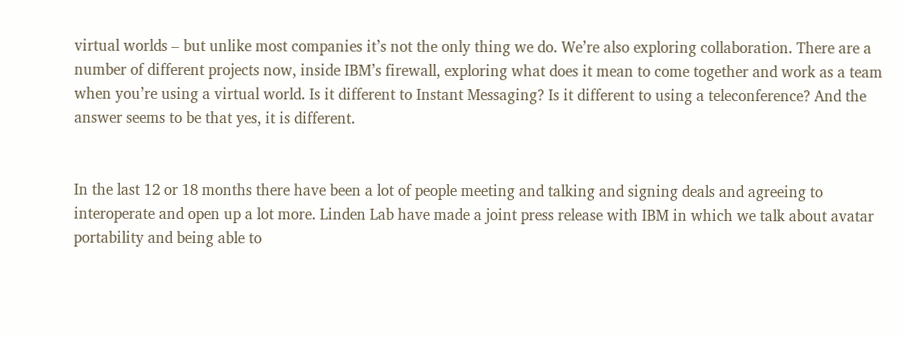virtual worlds – but unlike most companies it’s not the only thing we do. We’re also exploring collaboration. There are a number of different projects now, inside IBM’s firewall, exploring what does it mean to come together and work as a team when you’re using a virtual world. Is it different to Instant Messaging? Is it different to using a teleconference? And the answer seems to be that yes, it is different.


In the last 12 or 18 months there have been a lot of people meeting and talking and signing deals and agreeing to interoperate and open up a lot more. Linden Lab have made a joint press release with IBM in which we talk about avatar portability and being able to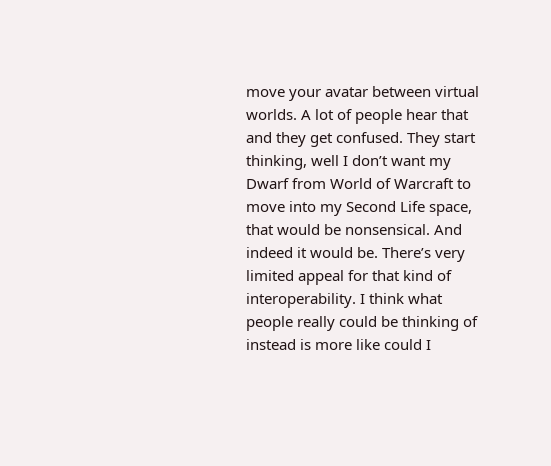move your avatar between virtual worlds. A lot of people hear that and they get confused. They start thinking, well I don’t want my Dwarf from World of Warcraft to move into my Second Life space, that would be nonsensical. And indeed it would be. There’s very limited appeal for that kind of interoperability. I think what people really could be thinking of instead is more like could I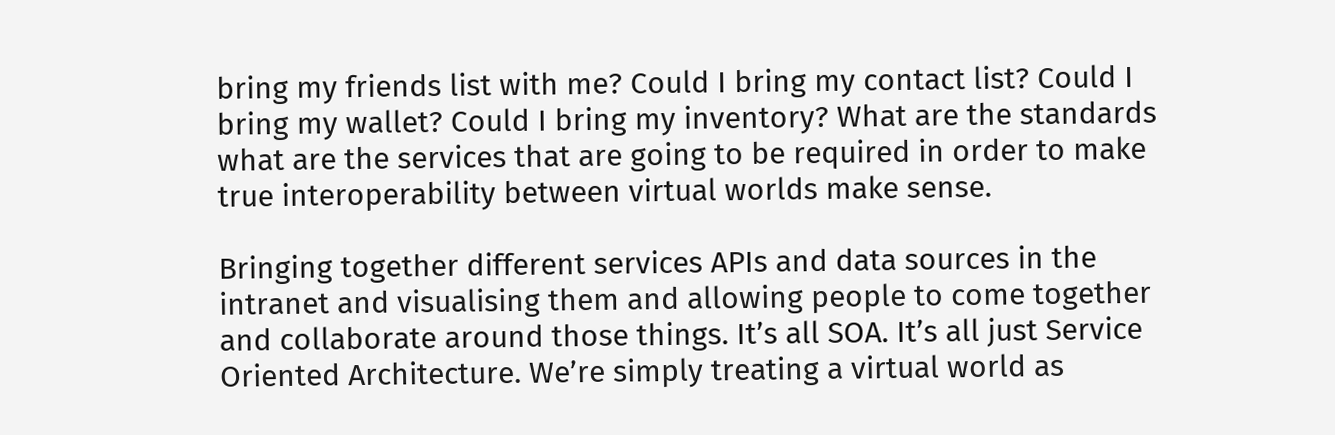bring my friends list with me? Could I bring my contact list? Could I bring my wallet? Could I bring my inventory? What are the standards what are the services that are going to be required in order to make true interoperability between virtual worlds make sense.

Bringing together different services APIs and data sources in the intranet and visualising them and allowing people to come together and collaborate around those things. It’s all SOA. It’s all just Service Oriented Architecture. We’re simply treating a virtual world as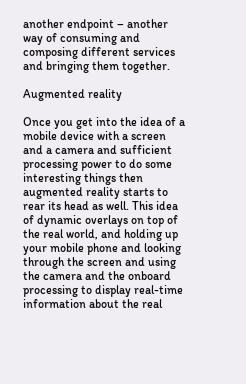another endpoint – another way of consuming and composing different services and bringing them together.

Augmented reality

Once you get into the idea of a mobile device with a screen and a camera and sufficient processing power to do some interesting things then augmented reality starts to rear its head as well. This idea of dynamic overlays on top of the real world, and holding up your mobile phone and looking through the screen and using the camera and the onboard processing to display real-time information about the real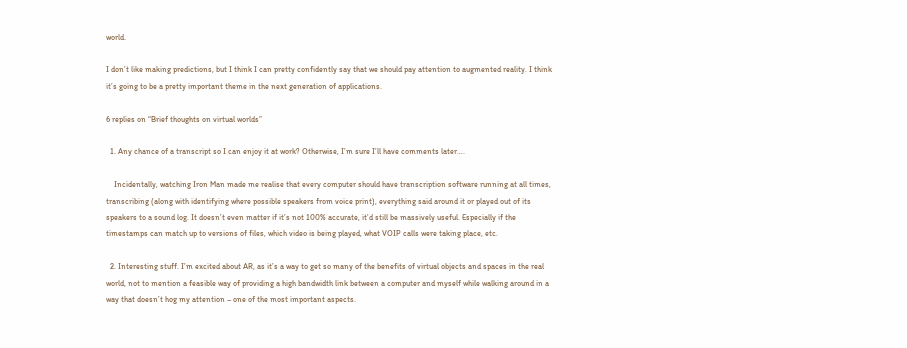world.

I don’t like making predictions, but I think I can pretty confidently say that we should pay attention to augmented reality. I think it’s going to be a pretty important theme in the next generation of applications.

6 replies on “Brief thoughts on virtual worlds”

  1. Any chance of a transcript so I can enjoy it at work? Otherwise, I’m sure I’ll have comments later….

    Incidentally, watching Iron Man made me realise that every computer should have transcription software running at all times, transcribing (along with identifying where possible speakers from voice print), everything said around it or played out of its speakers to a sound log. It doesn’t even matter if it’s not 100% accurate, it’d still be massively useful. Especially if the timestamps can match up to versions of files, which video is being played, what VOIP calls were taking place, etc.

  2. Interesting stuff. I’m excited about AR, as it’s a way to get so many of the benefits of virtual objects and spaces in the real world, not to mention a feasible way of providing a high bandwidth link between a computer and myself while walking around in a way that doesn’t hog my attention – one of the most important aspects.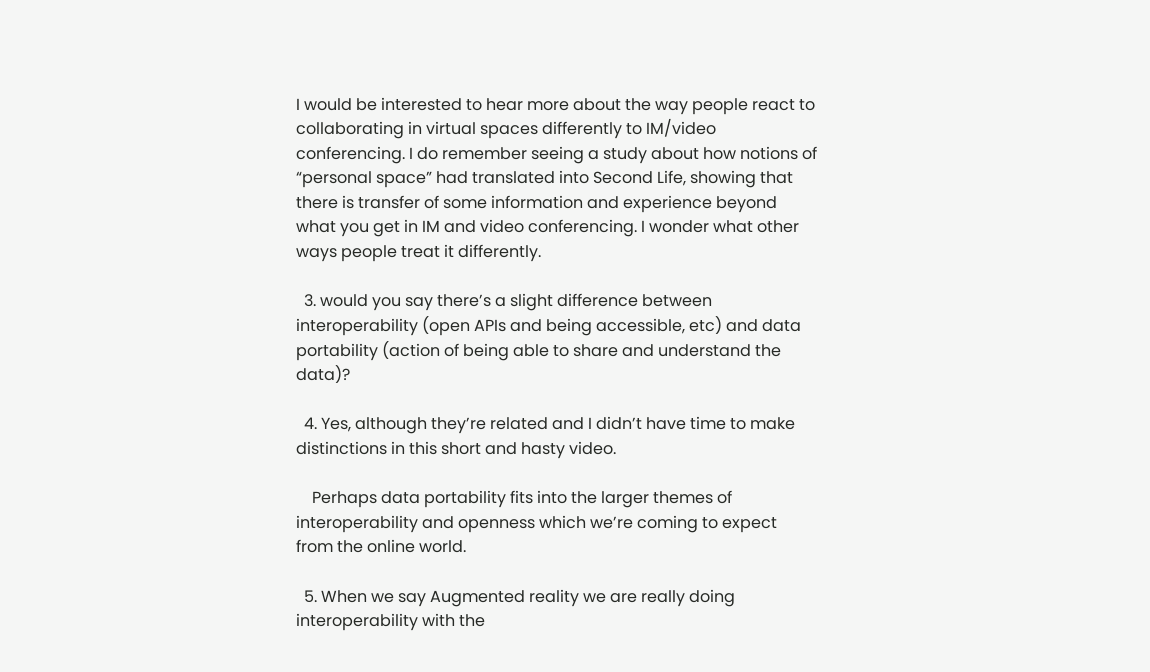I would be interested to hear more about the way people react to collaborating in virtual spaces differently to IM/video conferencing. I do remember seeing a study about how notions of “personal space” had translated into Second Life, showing that there is transfer of some information and experience beyond what you get in IM and video conferencing. I wonder what other ways people treat it differently.

  3. would you say there’s a slight difference between interoperability (open APIs and being accessible, etc) and data portability (action of being able to share and understand the data)?

  4. Yes, although they’re related and I didn’t have time to make distinctions in this short and hasty video.

    Perhaps data portability fits into the larger themes of interoperability and openness which we’re coming to expect from the online world.

  5. When we say Augmented reality we are really doing interoperability with the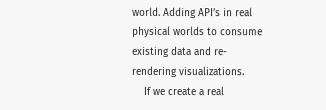world. Adding API’s in real physical worlds to consume existing data and re-rendering visualizations.
    If we create a real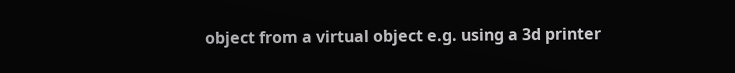object from a virtual object e.g. using a 3d printer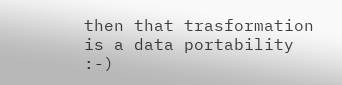then that trasformation is a data portability :-)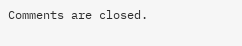Comments are closed.